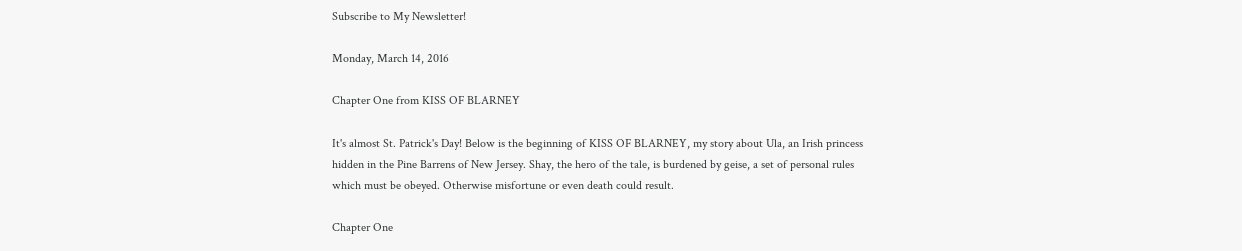Subscribe to My Newsletter!

Monday, March 14, 2016

Chapter One from KISS OF BLARNEY

It's almost St. Patrick's Day! Below is the beginning of KISS OF BLARNEY, my story about Ula, an Irish princess hidden in the Pine Barrens of New Jersey. Shay, the hero of the tale, is burdened by geise, a set of personal rules which must be obeyed. Otherwise misfortune or even death could result.

Chapter One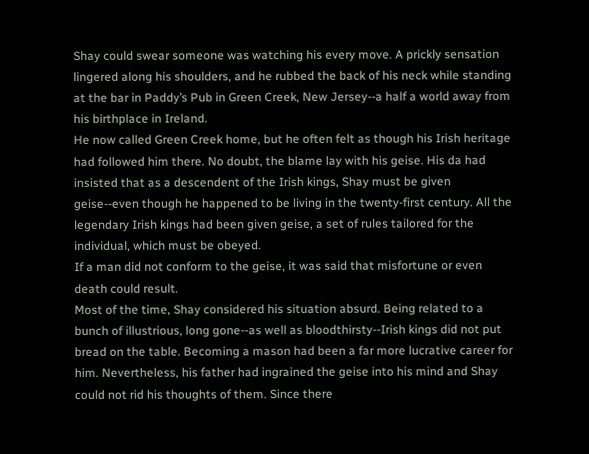Shay could swear someone was watching his every move. A prickly sensation lingered along his shoulders, and he rubbed the back of his neck while standing at the bar in Paddy’s Pub in Green Creek, New Jersey--a half a world away from his birthplace in Ireland.
He now called Green Creek home, but he often felt as though his Irish heritage had followed him there. No doubt, the blame lay with his geise. His da had insisted that as a descendent of the Irish kings, Shay must be given geise--even though he happened to be living in the twenty-first century. All the legendary Irish kings had been given geise, a set of rules tailored for the individual, which must be obeyed.
If a man did not conform to the geise, it was said that misfortune or even death could result.
Most of the time, Shay considered his situation absurd. Being related to a bunch of illustrious, long gone--as well as bloodthirsty--Irish kings did not put bread on the table. Becoming a mason had been a far more lucrative career for him. Nevertheless, his father had ingrained the geise into his mind and Shay could not rid his thoughts of them. Since there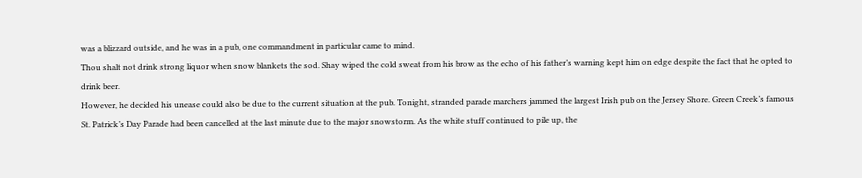was a blizzard outside, and he was in a pub, one commandment in particular came to mind.
Thou shalt not drink strong liquor when snow blankets the sod. Shay wiped the cold sweat from his brow as the echo of his father’s warning kept him on edge despite the fact that he opted to drink beer.
However, he decided his unease could also be due to the current situation at the pub. Tonight, stranded parade marchers jammed the largest Irish pub on the Jersey Shore. Green Creek’s famous St. Patrick’s Day Parade had been cancelled at the last minute due to the major snowstorm. As the white stuff continued to pile up, the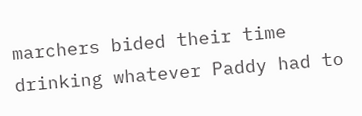marchers bided their time drinking whatever Paddy had to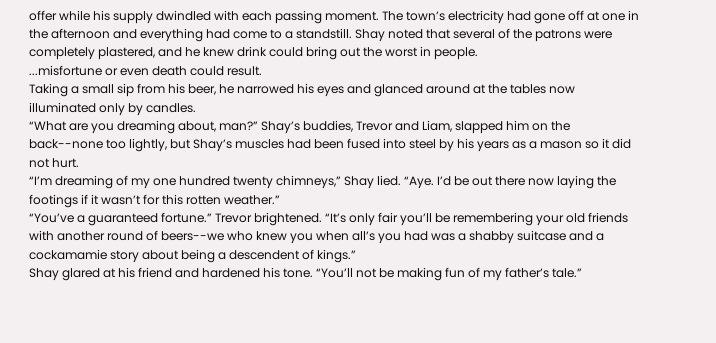offer while his supply dwindled with each passing moment. The town’s electricity had gone off at one in the afternoon and everything had come to a standstill. Shay noted that several of the patrons were completely plastered, and he knew drink could bring out the worst in people.
...misfortune or even death could result.
Taking a small sip from his beer, he narrowed his eyes and glanced around at the tables now illuminated only by candles.
“What are you dreaming about, man?” Shay’s buddies, Trevor and Liam, slapped him on the back--none too lightly, but Shay’s muscles had been fused into steel by his years as a mason so it did not hurt.
“I’m dreaming of my one hundred twenty chimneys,” Shay lied. “Aye. I’d be out there now laying the footings if it wasn’t for this rotten weather.”
“You’ve a guaranteed fortune.” Trevor brightened. “It’s only fair you’ll be remembering your old friends with another round of beers--we who knew you when all’s you had was a shabby suitcase and a cockamamie story about being a descendent of kings.”
Shay glared at his friend and hardened his tone. “You’ll not be making fun of my father’s tale.”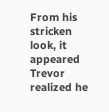From his stricken look, it appeared Trevor realized he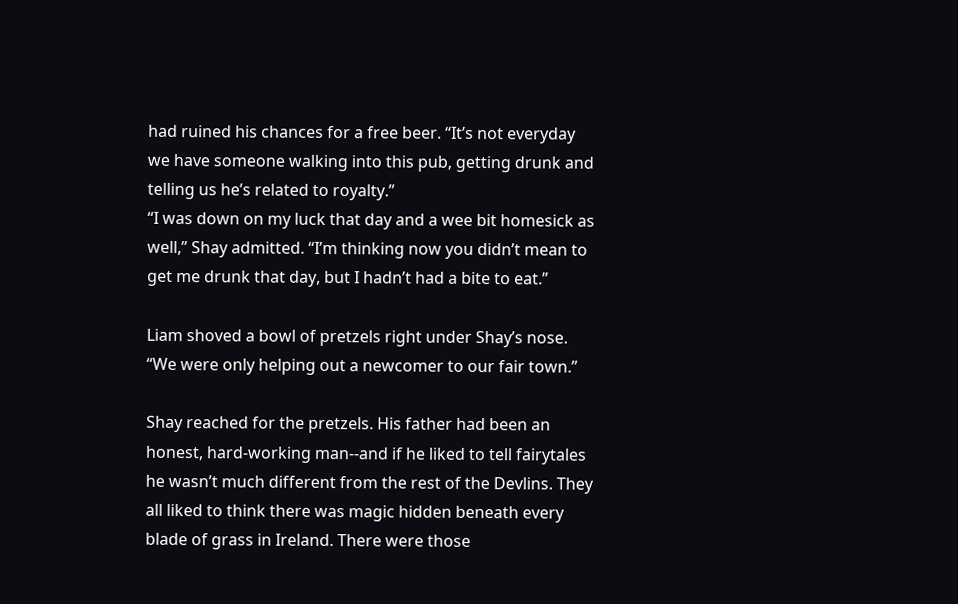had ruined his chances for a free beer. “It’s not everyday we have someone walking into this pub, getting drunk and telling us he’s related to royalty.”
“I was down on my luck that day and a wee bit homesick as well,” Shay admitted. “I’m thinking now you didn’t mean to get me drunk that day, but I hadn’t had a bite to eat.”

Liam shoved a bowl of pretzels right under Shay’s nose. “We were only helping out a newcomer to our fair town.”

Shay reached for the pretzels. His father had been an honest, hard-working man--and if he liked to tell fairytales he wasn’t much different from the rest of the Devlins. They all liked to think there was magic hidden beneath every blade of grass in Ireland. There were those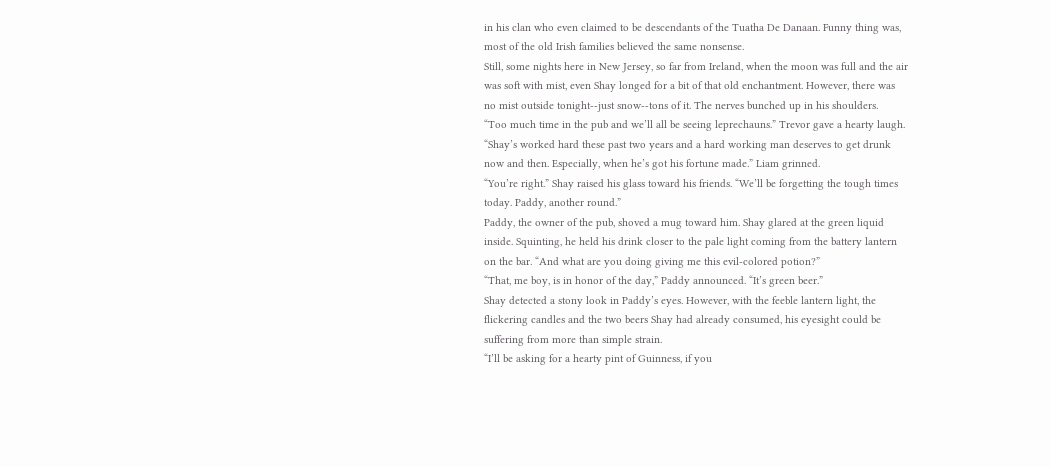in his clan who even claimed to be descendants of the Tuatha De Danaan. Funny thing was, most of the old Irish families believed the same nonsense.
Still, some nights here in New Jersey, so far from Ireland, when the moon was full and the air was soft with mist, even Shay longed for a bit of that old enchantment. However, there was no mist outside tonight--just snow--tons of it. The nerves bunched up in his shoulders.
“Too much time in the pub and we’ll all be seeing leprechauns.” Trevor gave a hearty laugh.
“Shay’s worked hard these past two years and a hard working man deserves to get drunk now and then. Especially, when he’s got his fortune made.” Liam grinned.
“You’re right.” Shay raised his glass toward his friends. “We’ll be forgetting the tough times today. Paddy, another round.”
Paddy, the owner of the pub, shoved a mug toward him. Shay glared at the green liquid inside. Squinting, he held his drink closer to the pale light coming from the battery lantern on the bar. “And what are you doing giving me this evil-colored potion?”
“That, me boy, is in honor of the day,” Paddy announced. “It’s green beer.”
Shay detected a stony look in Paddy’s eyes. However, with the feeble lantern light, the flickering candles and the two beers Shay had already consumed, his eyesight could be suffering from more than simple strain.
“I’ll be asking for a hearty pint of Guinness, if you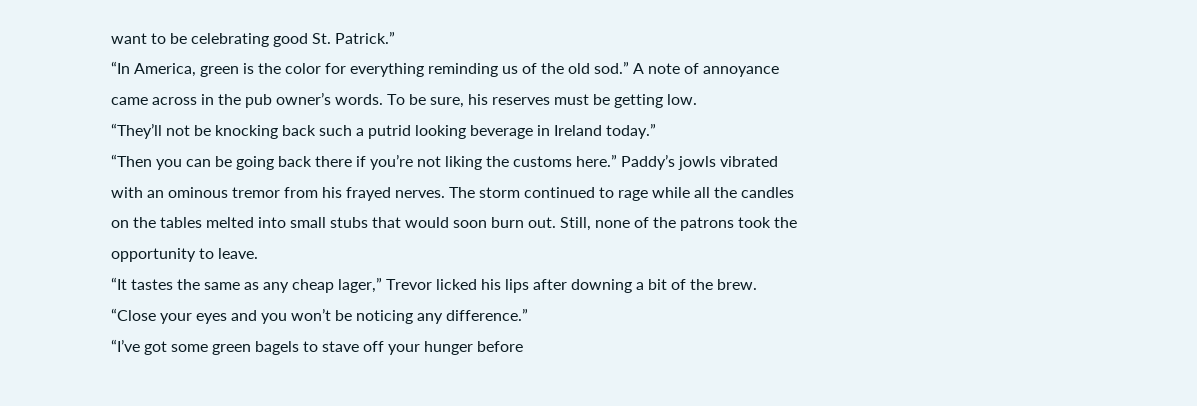want to be celebrating good St. Patrick.”
“In America, green is the color for everything reminding us of the old sod.” A note of annoyance came across in the pub owner’s words. To be sure, his reserves must be getting low.
“They’ll not be knocking back such a putrid looking beverage in Ireland today.”
“Then you can be going back there if you’re not liking the customs here.” Paddy’s jowls vibrated with an ominous tremor from his frayed nerves. The storm continued to rage while all the candles on the tables melted into small stubs that would soon burn out. Still, none of the patrons took the opportunity to leave.
“It tastes the same as any cheap lager,” Trevor licked his lips after downing a bit of the brew. “Close your eyes and you won’t be noticing any difference.”
“I’ve got some green bagels to stave off your hunger before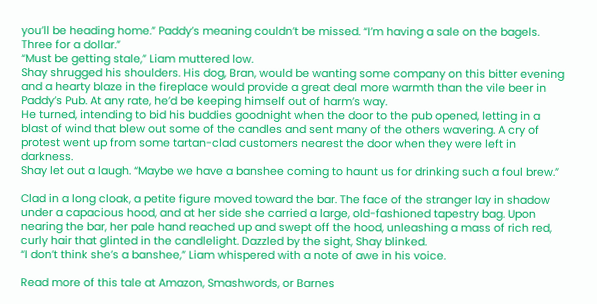you’ll be heading home.” Paddy’s meaning couldn’t be missed. “I’m having a sale on the bagels. Three for a dollar.”
“Must be getting stale,” Liam muttered low.
Shay shrugged his shoulders. His dog, Bran, would be wanting some company on this bitter evening and a hearty blaze in the fireplace would provide a great deal more warmth than the vile beer in Paddy’s Pub. At any rate, he’d be keeping himself out of harm’s way.
He turned, intending to bid his buddies goodnight when the door to the pub opened, letting in a blast of wind that blew out some of the candles and sent many of the others wavering. A cry of protest went up from some tartan-clad customers nearest the door when they were left in darkness.
Shay let out a laugh. “Maybe we have a banshee coming to haunt us for drinking such a foul brew.”

Clad in a long cloak, a petite figure moved toward the bar. The face of the stranger lay in shadow under a capacious hood, and at her side she carried a large, old-fashioned tapestry bag. Upon nearing the bar, her pale hand reached up and swept off the hood, unleashing a mass of rich red, curly hair that glinted in the candlelight. Dazzled by the sight, Shay blinked.
“I don’t think she’s a banshee,” Liam whispered with a note of awe in his voice.

Read more of this tale at Amazon, Smashwords, or Barnes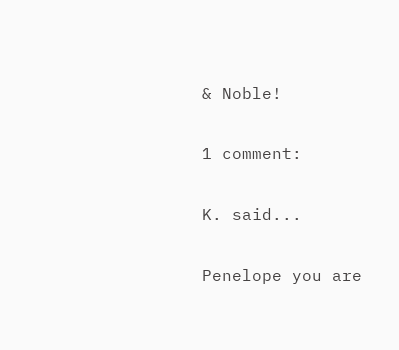& Noble!

1 comment:

K. said...

Penelope you are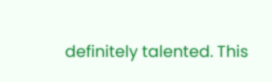definitely talented. This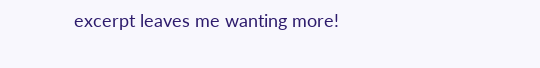excerpt leaves me wanting more!